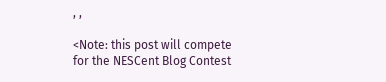, ,

<Note: this post will compete for the NESCent Blog Contest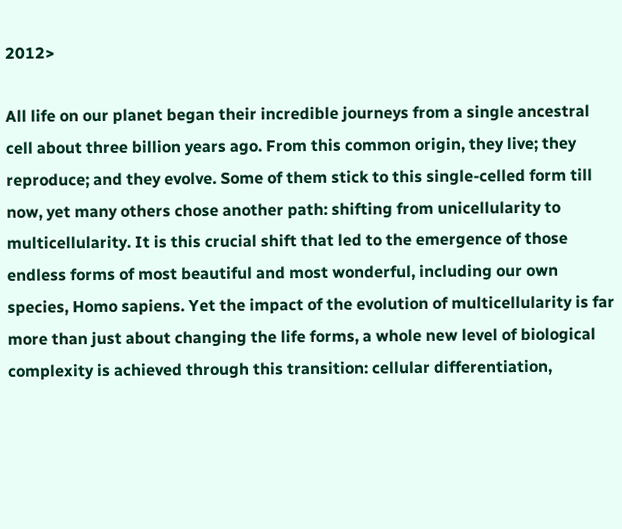2012>

All life on our planet began their incredible journeys from a single ancestral cell about three billion years ago. From this common origin, they live; they reproduce; and they evolve. Some of them stick to this single-celled form till now, yet many others chose another path: shifting from unicellularity to multicellularity. It is this crucial shift that led to the emergence of those endless forms of most beautiful and most wonderful, including our own species, Homo sapiens. Yet the impact of the evolution of multicellularity is far more than just about changing the life forms, a whole new level of biological complexity is achieved through this transition: cellular differentiation,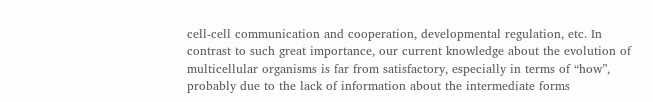cell-cell communication and cooperation, developmental regulation, etc. In contrast to such great importance, our current knowledge about the evolution of multicellular organisms is far from satisfactory, especially in terms of “how”, probably due to the lack of information about the intermediate forms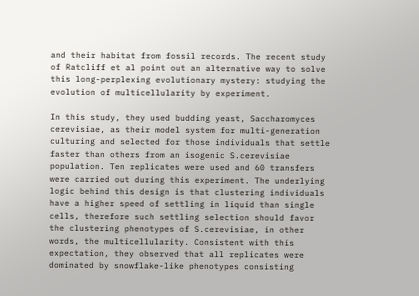and their habitat from fossil records. The recent study of Ratcliff et al point out an alternative way to solve this long-perplexing evolutionary mystery: studying the evolution of multicellularity by experiment.

In this study, they used budding yeast, Saccharomyces cerevisiae, as their model system for multi-generation culturing and selected for those individuals that settle faster than others from an isogenic S.cerevisiae population. Ten replicates were used and 60 transfers were carried out during this experiment. The underlying logic behind this design is that clustering individuals have a higher speed of settling in liquid than single cells, therefore such settling selection should favor the clustering phenotypes of S.cerevisiae, in other words, the multicellularity. Consistent with this expectation, they observed that all replicates were dominated by snowflake-like phenotypes consisting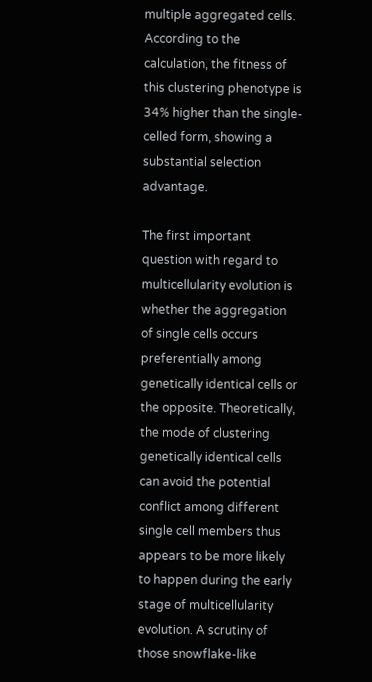multiple aggregated cells. According to the calculation, the fitness of this clustering phenotype is 34% higher than the single-celled form, showing a substantial selection advantage.

The first important question with regard to multicellularity evolution is whether the aggregation of single cells occurs preferentially among genetically identical cells or the opposite. Theoretically, the mode of clustering genetically identical cells can avoid the potential conflict among different single cell members thus appears to be more likely to happen during the early stage of multicellularity evolution. A scrutiny of those snowflake-like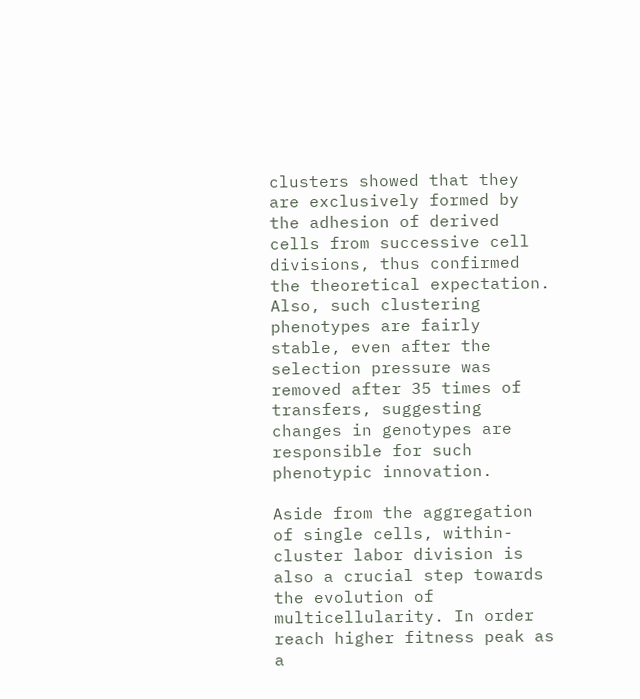clusters showed that they are exclusively formed by the adhesion of derived cells from successive cell divisions, thus confirmed the theoretical expectation. Also, such clustering phenotypes are fairly stable, even after the selection pressure was removed after 35 times of transfers, suggesting changes in genotypes are responsible for such phenotypic innovation.

Aside from the aggregation of single cells, within-cluster labor division is also a crucial step towards the evolution of multicellularity. In order reach higher fitness peak as a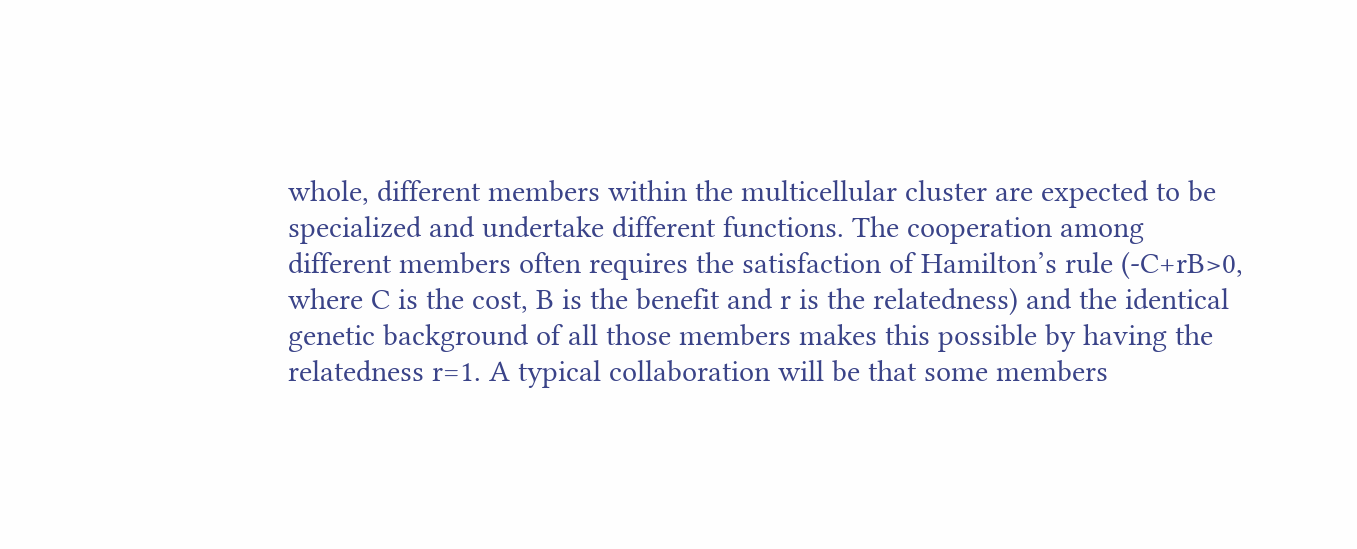whole, different members within the multicellular cluster are expected to be specialized and undertake different functions. The cooperation among different members often requires the satisfaction of Hamilton’s rule (-C+rB>0, where C is the cost, B is the benefit and r is the relatedness) and the identical genetic background of all those members makes this possible by having the relatedness r=1. A typical collaboration will be that some members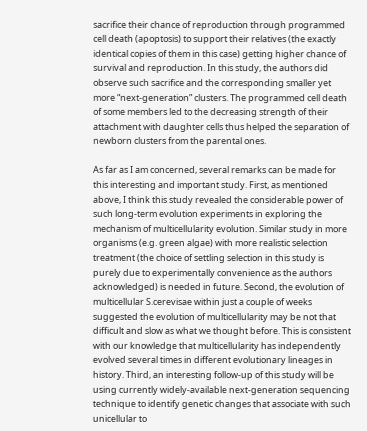sacrifice their chance of reproduction through programmed cell death (apoptosis) to support their relatives (the exactly identical copies of them in this case) getting higher chance of survival and reproduction. In this study, the authors did observe such sacrifice and the corresponding smaller yet more “next-generation” clusters. The programmed cell death of some members led to the decreasing strength of their attachment with daughter cells thus helped the separation of newborn clusters from the parental ones.

As far as I am concerned, several remarks can be made for this interesting and important study. First, as mentioned above, I think this study revealed the considerable power of such long-term evolution experiments in exploring the mechanism of multicellularity evolution. Similar study in more organisms (e.g. green algae) with more realistic selection treatment (the choice of settling selection in this study is purely due to experimentally convenience as the authors acknowledged) is needed in future. Second, the evolution of multicellular S.cerevisae within just a couple of weeks suggested the evolution of multicellularity may be not that difficult and slow as what we thought before. This is consistent with our knowledge that multicellularity has independently evolved several times in different evolutionary lineages in history. Third, an interesting follow-up of this study will be using currently widely-available next-generation sequencing technique to identify genetic changes that associate with such unicellular to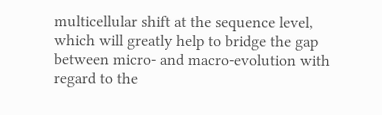multicellular shift at the sequence level, which will greatly help to bridge the gap between micro- and macro-evolution with regard to the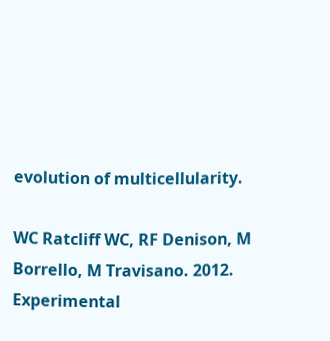evolution of multicellularity.

WC Ratcliff WC, RF Denison, M Borrello, M Travisano. 2012. Experimental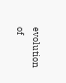evolution of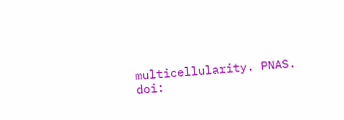multicellularity. PNAS. doi: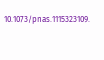10.1073/pnas.1115323109.